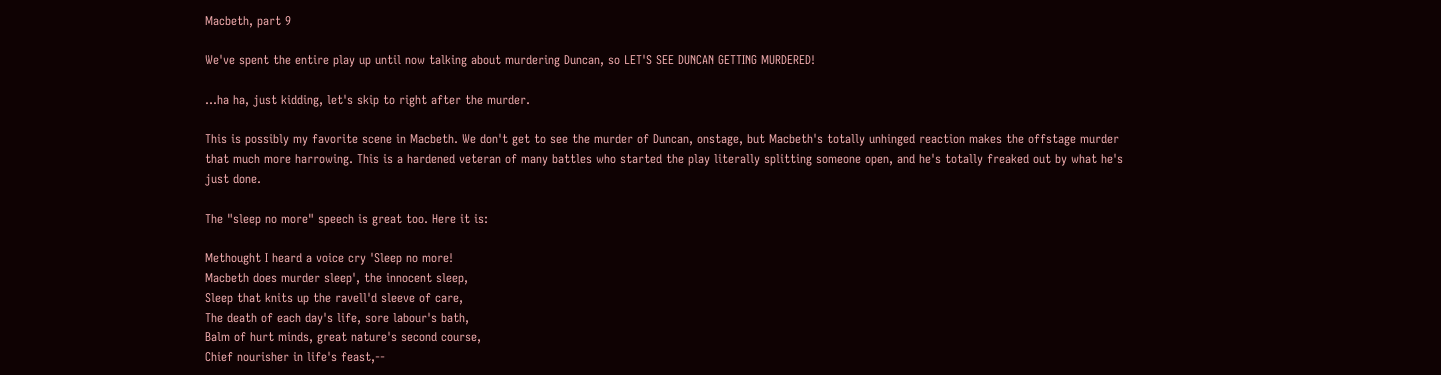Macbeth, part 9

We've spent the entire play up until now talking about murdering Duncan, so LET'S SEE DUNCAN GETTING MURDERED!

...ha ha, just kidding, let's skip to right after the murder.

This is possibly my favorite scene in Macbeth. We don't get to see the murder of Duncan, onstage, but Macbeth's totally unhinged reaction makes the offstage murder that much more harrowing. This is a hardened veteran of many battles who started the play literally splitting someone open, and he's totally freaked out by what he's just done.

The "sleep no more" speech is great too. Here it is:

Methought I heard a voice cry 'Sleep no more!
Macbeth does murder sleep', the innocent sleep,
Sleep that knits up the ravell'd sleeve of care,
The death of each day's life, sore labour's bath,
Balm of hurt minds, great nature's second course,
Chief nourisher in life's feast,--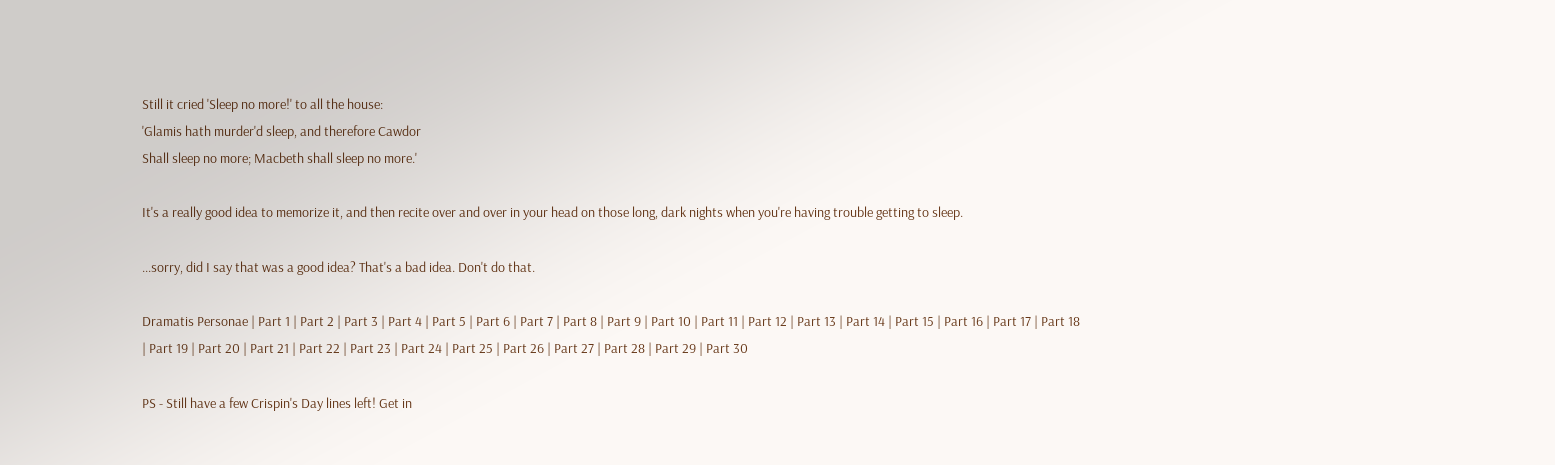Still it cried 'Sleep no more!' to all the house:
'Glamis hath murder'd sleep, and therefore Cawdor
Shall sleep no more; Macbeth shall sleep no more.'

It's a really good idea to memorize it, and then recite over and over in your head on those long, dark nights when you're having trouble getting to sleep.

...sorry, did I say that was a good idea? That's a bad idea. Don't do that.

Dramatis Personae | Part 1 | Part 2 | Part 3 | Part 4 | Part 5 | Part 6 | Part 7 | Part 8 | Part 9 | Part 10 | Part 11 | Part 12 | Part 13 | Part 14 | Part 15 | Part 16 | Part 17 | Part 18 | Part 19 | Part 20 | Part 21 | Part 22 | Part 23 | Part 24 | Part 25 | Part 26 | Part 27 | Part 28 | Part 29 | Part 30

PS - Still have a few Crispin's Day lines left! Get in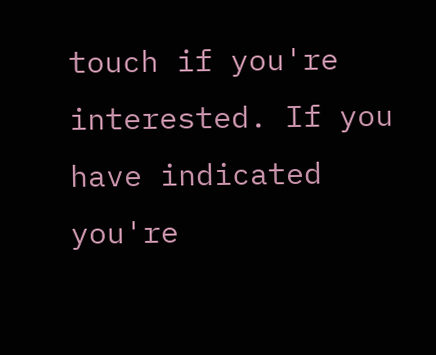touch if you're interested. If you have indicated you're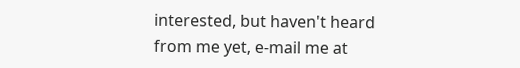interested, but haven't heard from me yet, e-mail me at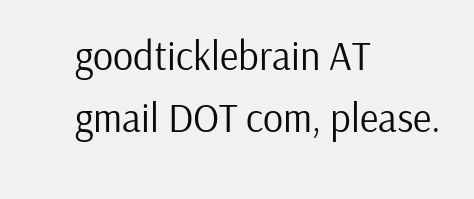goodticklebrain AT gmail DOT com, please.